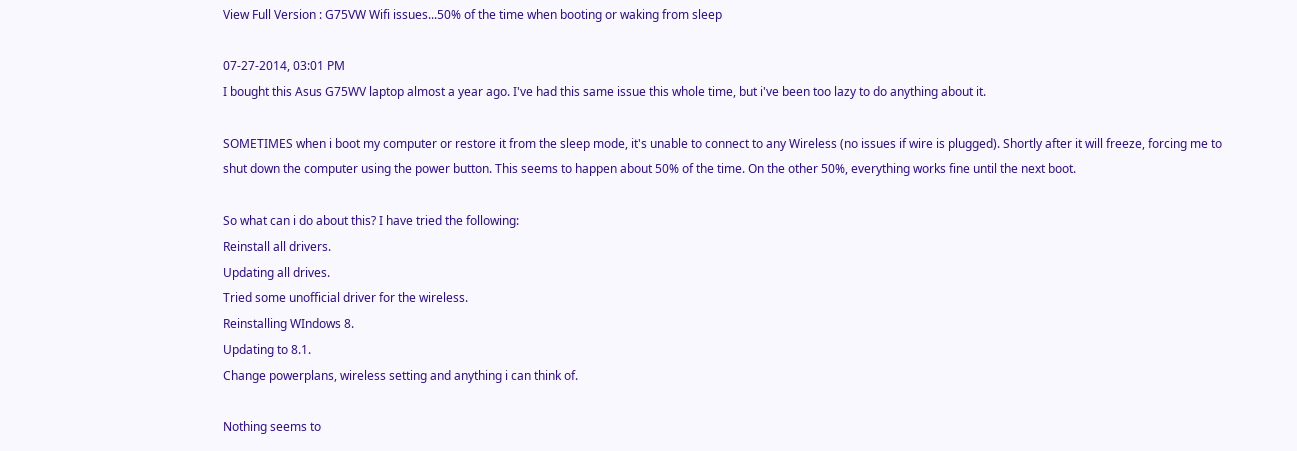View Full Version : G75VW Wifi issues...50% of the time when booting or waking from sleep

07-27-2014, 03:01 PM
I bought this Asus G75WV laptop almost a year ago. I've had this same issue this whole time, but i've been too lazy to do anything about it.

SOMETIMES when i boot my computer or restore it from the sleep mode, it's unable to connect to any Wireless (no issues if wire is plugged). Shortly after it will freeze, forcing me to shut down the computer using the power button. This seems to happen about 50% of the time. On the other 50%, everything works fine until the next boot.

So what can i do about this? I have tried the following:
Reinstall all drivers.
Updating all drives.
Tried some unofficial driver for the wireless.
Reinstalling WIndows 8.
Updating to 8.1.
Change powerplans, wireless setting and anything i can think of.

Nothing seems to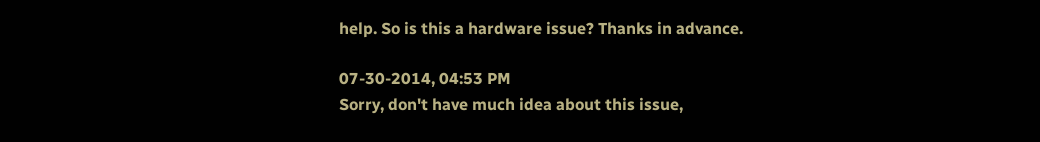help. So is this a hardware issue? Thanks in advance.

07-30-2014, 04:53 PM
Sorry, don't have much idea about this issue,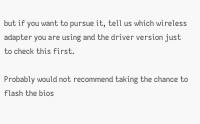but if you want to pursue it, tell us which wireless adapter you are using and the driver version just to check this first.

Probably would not recommend taking the chance to flash the bios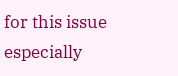for this issue especially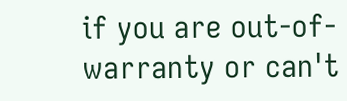if you are out-of-warranty or can't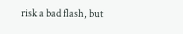risk a bad flash, but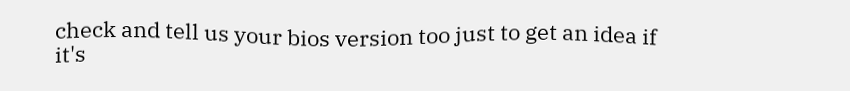check and tell us your bios version too just to get an idea if it's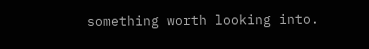something worth looking into.